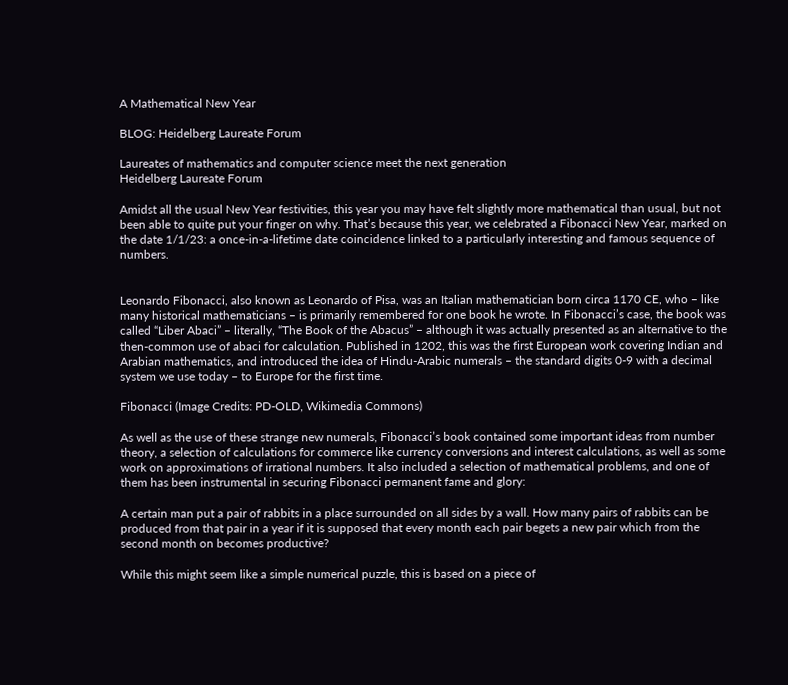A Mathematical New Year

BLOG: Heidelberg Laureate Forum

Laureates of mathematics and computer science meet the next generation
Heidelberg Laureate Forum

Amidst all the usual New Year festivities, this year you may have felt slightly more mathematical than usual, but not been able to quite put your finger on why. That’s because this year, we celebrated a Fibonacci New Year, marked on the date 1/1/23: a once-in-a-lifetime date coincidence linked to a particularly interesting and famous sequence of numbers.


Leonardo Fibonacci, also known as Leonardo of Pisa, was an Italian mathematician born circa 1170 CE, who – like many historical mathematicians – is primarily remembered for one book he wrote. In Fibonacci’s case, the book was called “Liber Abaci” – literally, “The Book of the Abacus” – although it was actually presented as an alternative to the then-common use of abaci for calculation. Published in 1202, this was the first European work covering Indian and Arabian mathematics, and introduced the idea of Hindu-Arabic numerals – the standard digits 0-9 with a decimal system we use today – to Europe for the first time.

Fibonacci (Image Credits: PD-OLD, Wikimedia Commons)

As well as the use of these strange new numerals, Fibonacci’s book contained some important ideas from number theory, a selection of calculations for commerce like currency conversions and interest calculations, as well as some work on approximations of irrational numbers. It also included a selection of mathematical problems, and one of them has been instrumental in securing Fibonacci permanent fame and glory:

A certain man put a pair of rabbits in a place surrounded on all sides by a wall. How many pairs of rabbits can be produced from that pair in a year if it is supposed that every month each pair begets a new pair which from the second month on becomes productive?

While this might seem like a simple numerical puzzle, this is based on a piece of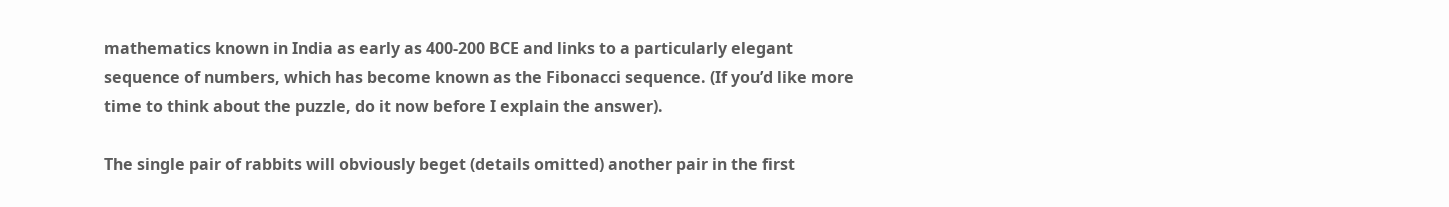mathematics known in India as early as 400-200 BCE and links to a particularly elegant sequence of numbers, which has become known as the Fibonacci sequence. (If you’d like more time to think about the puzzle, do it now before I explain the answer).

The single pair of rabbits will obviously beget (details omitted) another pair in the first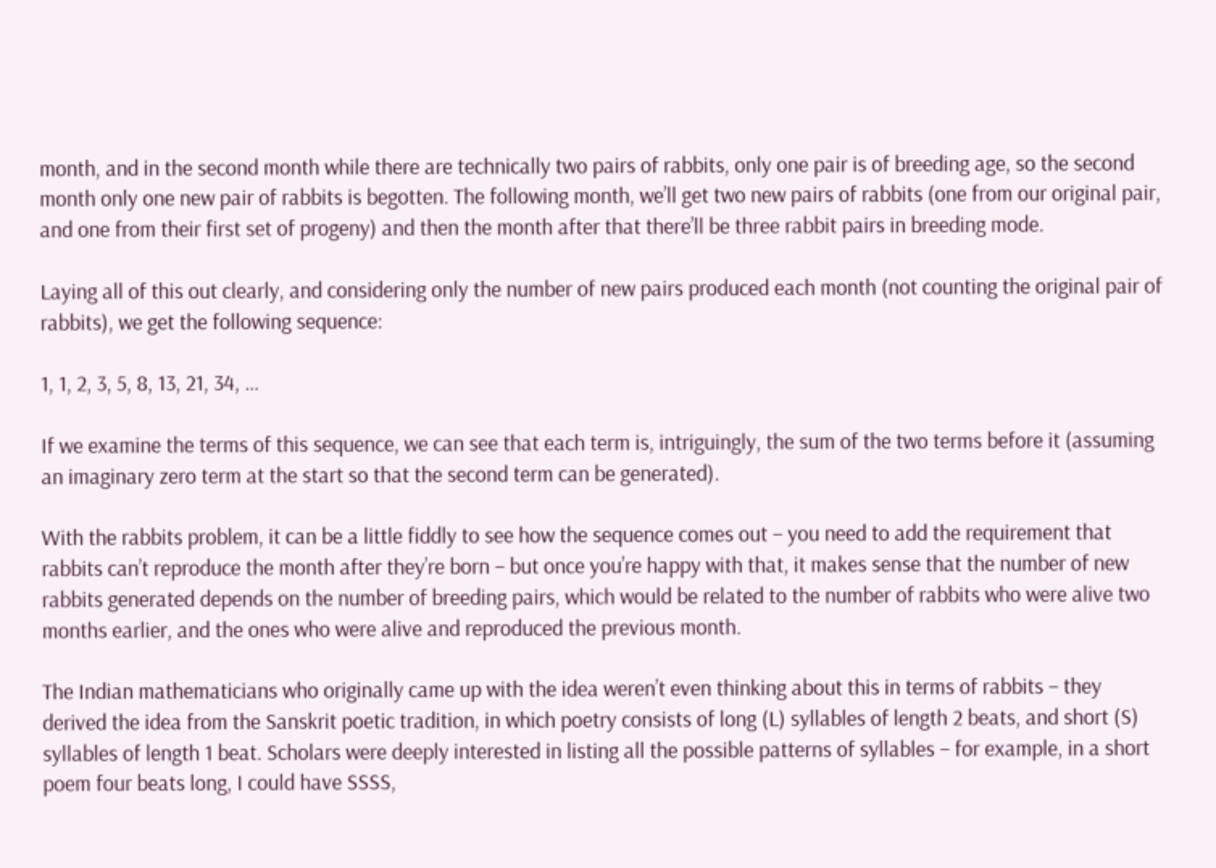month, and in the second month while there are technically two pairs of rabbits, only one pair is of breeding age, so the second month only one new pair of rabbits is begotten. The following month, we’ll get two new pairs of rabbits (one from our original pair, and one from their first set of progeny) and then the month after that there’ll be three rabbit pairs in breeding mode.

Laying all of this out clearly, and considering only the number of new pairs produced each month (not counting the original pair of rabbits), we get the following sequence:

1, 1, 2, 3, 5, 8, 13, 21, 34, …

If we examine the terms of this sequence, we can see that each term is, intriguingly, the sum of the two terms before it (assuming an imaginary zero term at the start so that the second term can be generated).

With the rabbits problem, it can be a little fiddly to see how the sequence comes out – you need to add the requirement that rabbits can’t reproduce the month after they’re born – but once you’re happy with that, it makes sense that the number of new rabbits generated depends on the number of breeding pairs, which would be related to the number of rabbits who were alive two months earlier, and the ones who were alive and reproduced the previous month.

The Indian mathematicians who originally came up with the idea weren’t even thinking about this in terms of rabbits – they derived the idea from the Sanskrit poetic tradition, in which poetry consists of long (L) syllables of length 2 beats, and short (S) syllables of length 1 beat. Scholars were deeply interested in listing all the possible patterns of syllables – for example, in a short poem four beats long, I could have SSSS,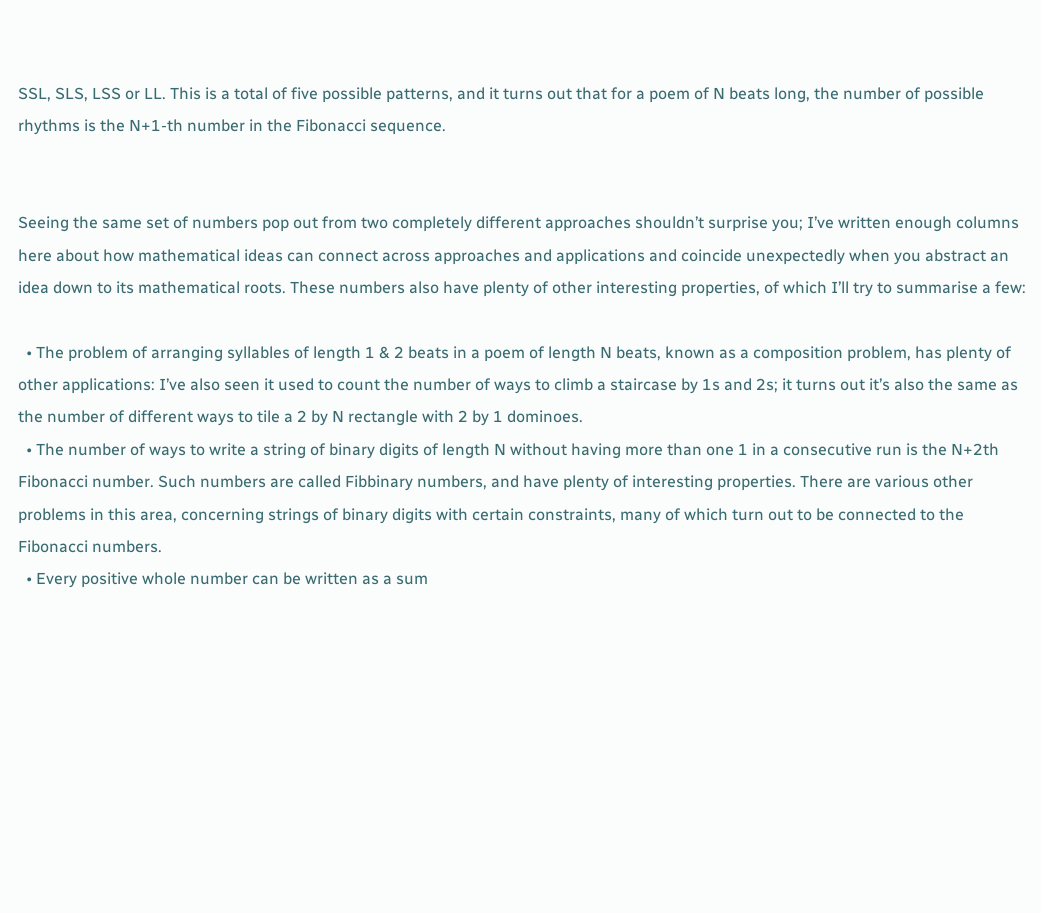SSL, SLS, LSS or LL. This is a total of five possible patterns, and it turns out that for a poem of N beats long, the number of possible rhythms is the N+1-th number in the Fibonacci sequence.


Seeing the same set of numbers pop out from two completely different approaches shouldn’t surprise you; I’ve written enough columns here about how mathematical ideas can connect across approaches and applications and coincide unexpectedly when you abstract an idea down to its mathematical roots. These numbers also have plenty of other interesting properties, of which I’ll try to summarise a few:

  • The problem of arranging syllables of length 1 & 2 beats in a poem of length N beats, known as a composition problem, has plenty of other applications: I’ve also seen it used to count the number of ways to climb a staircase by 1s and 2s; it turns out it’s also the same as the number of different ways to tile a 2 by N rectangle with 2 by 1 dominoes.
  • The number of ways to write a string of binary digits of length N without having more than one 1 in a consecutive run is the N+2th Fibonacci number. Such numbers are called Fibbinary numbers, and have plenty of interesting properties. There are various other problems in this area, concerning strings of binary digits with certain constraints, many of which turn out to be connected to the Fibonacci numbers.
  • Every positive whole number can be written as a sum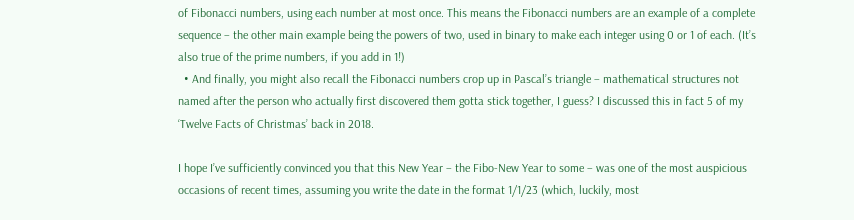of Fibonacci numbers, using each number at most once. This means the Fibonacci numbers are an example of a complete sequence – the other main example being the powers of two, used in binary to make each integer using 0 or 1 of each. (It’s also true of the prime numbers, if you add in 1!)
  • And finally, you might also recall the Fibonacci numbers crop up in Pascal’s triangle – mathematical structures not named after the person who actually first discovered them gotta stick together, I guess? I discussed this in fact 5 of my ‘Twelve Facts of Christmas’ back in 2018.

I hope I’ve sufficiently convinced you that this New Year – the Fibo-New Year to some – was one of the most auspicious occasions of recent times, assuming you write the date in the format 1/1/23 (which, luckily, most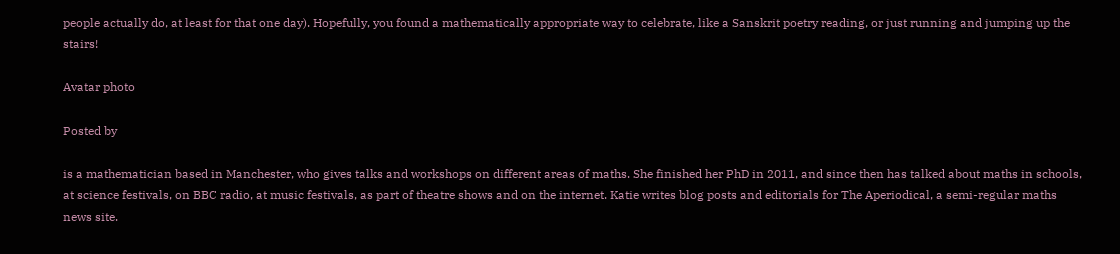people actually do, at least for that one day). Hopefully, you found a mathematically appropriate way to celebrate, like a Sanskrit poetry reading, or just running and jumping up the stairs!

Avatar photo

Posted by

is a mathematician based in Manchester, who gives talks and workshops on different areas of maths. She finished her PhD in 2011, and since then has talked about maths in schools, at science festivals, on BBC radio, at music festivals, as part of theatre shows and on the internet. Katie writes blog posts and editorials for The Aperiodical, a semi-regular maths news site.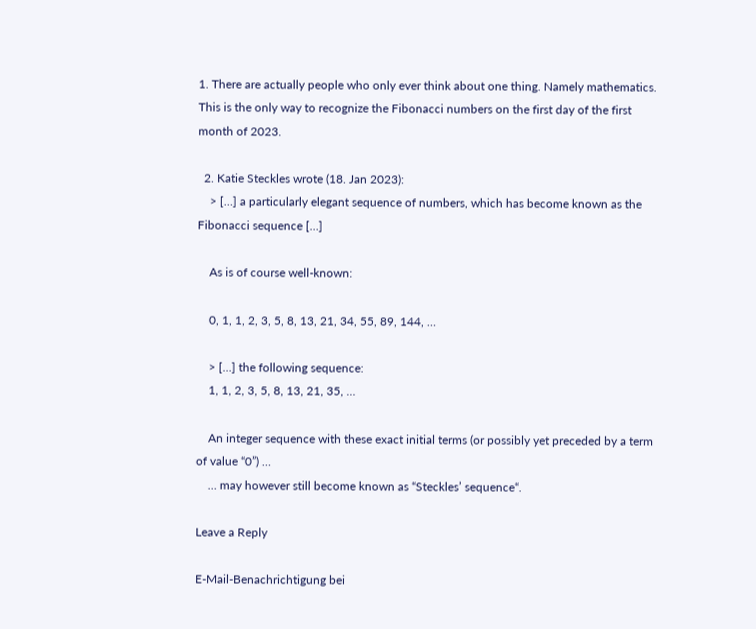1. There are actually people who only ever think about one thing. Namely mathematics. This is the only way to recognize the Fibonacci numbers on the first day of the first month of 2023.

  2. Katie Steckles wrote (18. Jan 2023):
    > […] a particularly elegant sequence of numbers, which has become known as the Fibonacci sequence […]

    As is of course well-known:

    0, 1, 1, 2, 3, 5, 8, 13, 21, 34, 55, 89, 144, …

    > […] the following sequence:
    1, 1, 2, 3, 5, 8, 13, 21, 35, …

    An integer sequence with these exact initial terms (or possibly yet preceded by a term of value “0”) …
    … may however still become known as “Steckles’ sequence“.

Leave a Reply

E-Mail-Benachrichtigung bei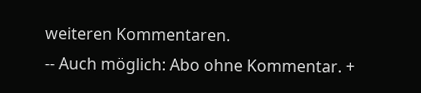weiteren Kommentaren.
-- Auch möglich: Abo ohne Kommentar. +